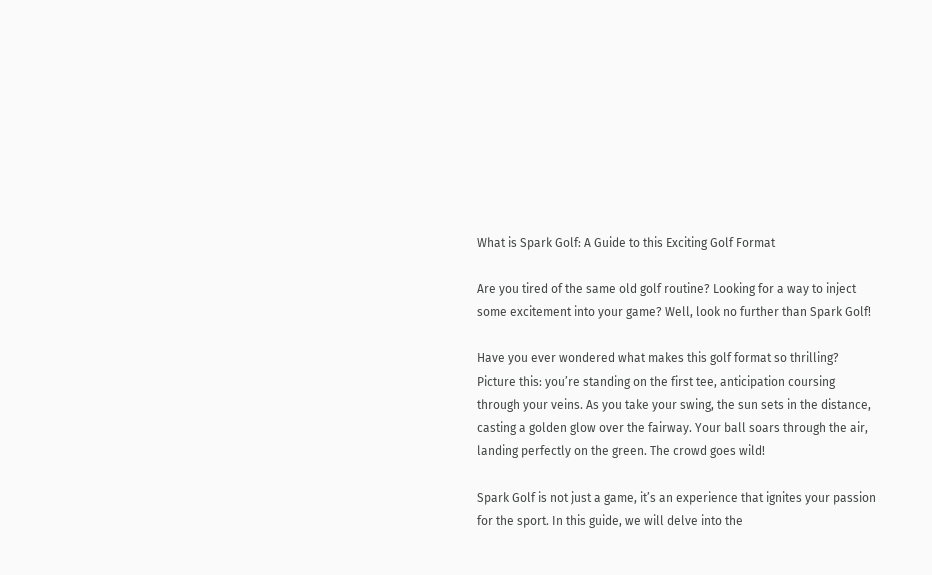What is Spark Golf: A Guide to this Exciting Golf Format

Are you tired of the same old golf routine? Looking for a way to inject some excitement into your game? Well, look no further than Spark Golf!

Have you ever wondered what makes this golf format so thrilling? Picture this: you’re standing on the first tee, anticipation coursing through your veins. As you take your swing, the sun sets in the distance, casting a golden glow over the fairway. Your ball soars through the air, landing perfectly on the green. The crowd goes wild!

Spark Golf is not just a game, it’s an experience that ignites your passion for the sport. In this guide, we will delve into the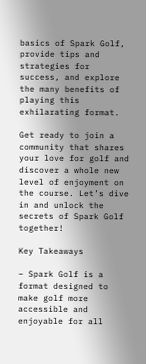basics of Spark Golf, provide tips and strategies for success, and explore the many benefits of playing this exhilarating format.

Get ready to join a community that shares your love for golf and discover a whole new level of enjoyment on the course. Let’s dive in and unlock the secrets of Spark Golf together!

Key Takeaways

– Spark Golf is a format designed to make golf more accessible and enjoyable for all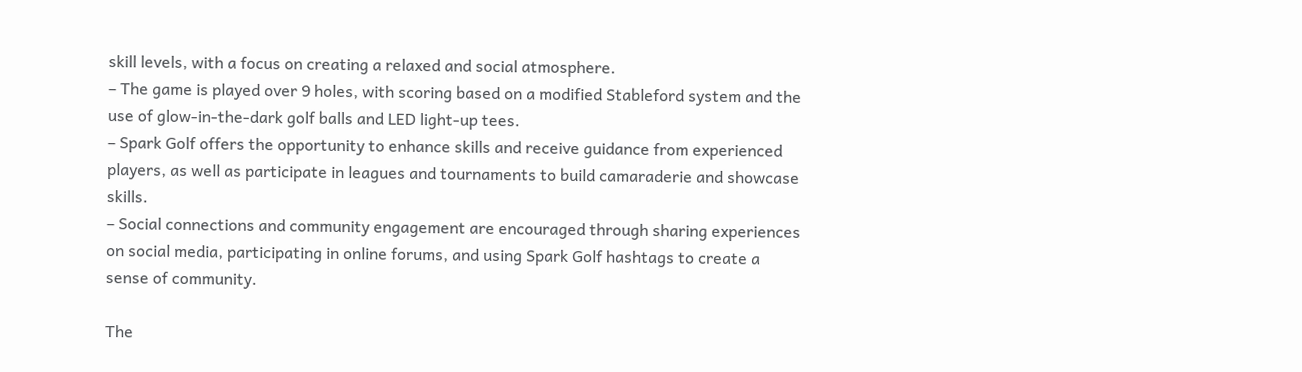skill levels, with a focus on creating a relaxed and social atmosphere.
– The game is played over 9 holes, with scoring based on a modified Stableford system and the use of glow-in-the-dark golf balls and LED light-up tees.
– Spark Golf offers the opportunity to enhance skills and receive guidance from experienced players, as well as participate in leagues and tournaments to build camaraderie and showcase skills.
– Social connections and community engagement are encouraged through sharing experiences on social media, participating in online forums, and using Spark Golf hashtags to create a sense of community.

The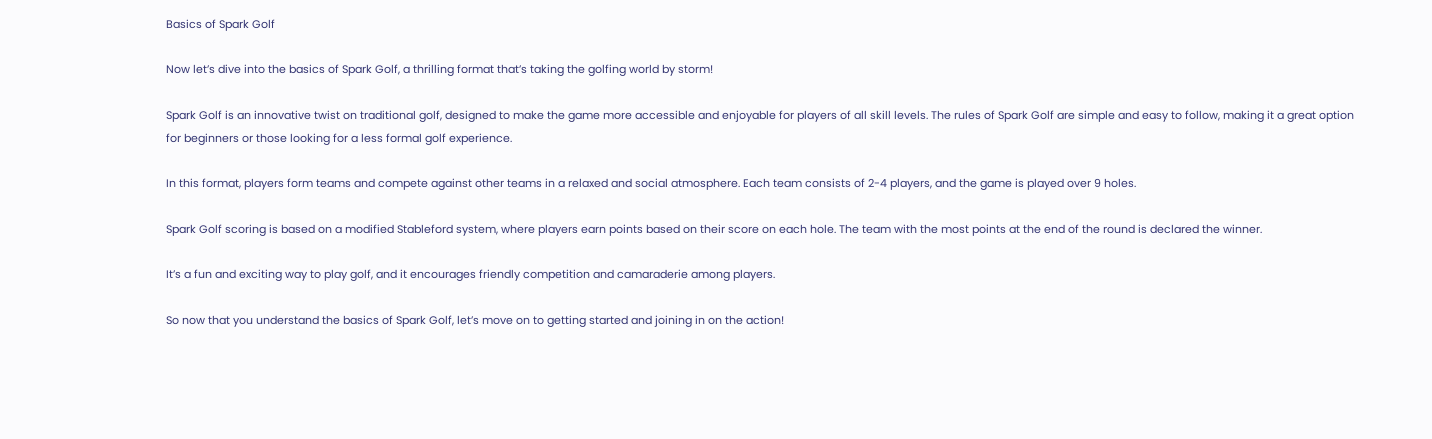Basics of Spark Golf

Now let’s dive into the basics of Spark Golf, a thrilling format that’s taking the golfing world by storm!

Spark Golf is an innovative twist on traditional golf, designed to make the game more accessible and enjoyable for players of all skill levels. The rules of Spark Golf are simple and easy to follow, making it a great option for beginners or those looking for a less formal golf experience.

In this format, players form teams and compete against other teams in a relaxed and social atmosphere. Each team consists of 2-4 players, and the game is played over 9 holes.

Spark Golf scoring is based on a modified Stableford system, where players earn points based on their score on each hole. The team with the most points at the end of the round is declared the winner.

It’s a fun and exciting way to play golf, and it encourages friendly competition and camaraderie among players.

So now that you understand the basics of Spark Golf, let’s move on to getting started and joining in on the action!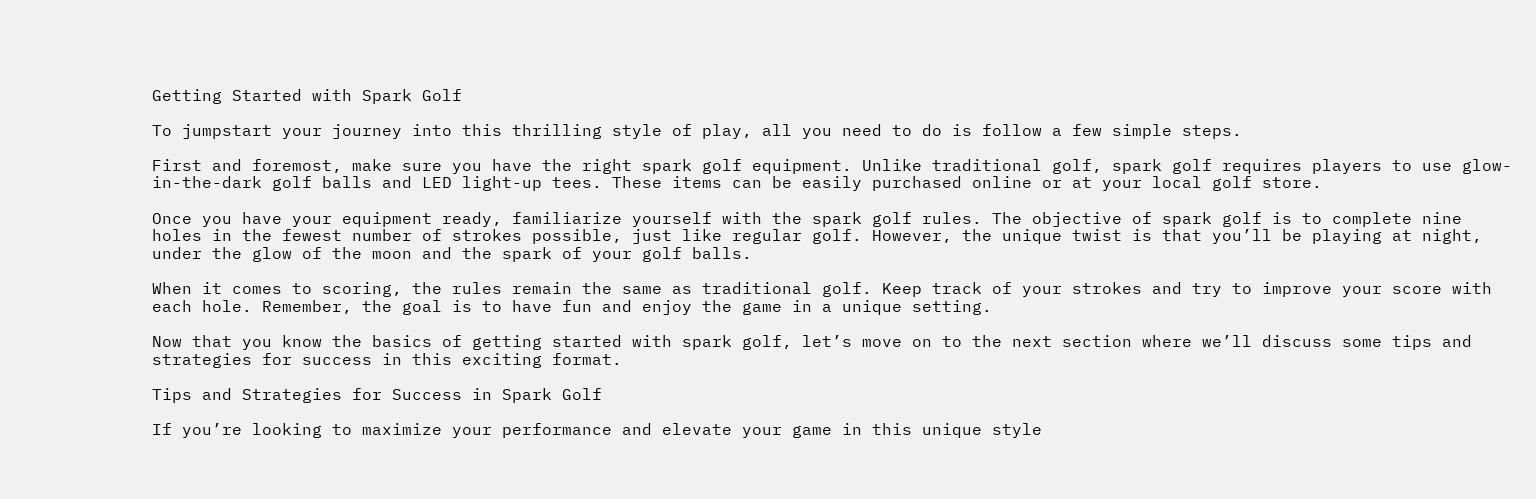Getting Started with Spark Golf

To jumpstart your journey into this thrilling style of play, all you need to do is follow a few simple steps.

First and foremost, make sure you have the right spark golf equipment. Unlike traditional golf, spark golf requires players to use glow-in-the-dark golf balls and LED light-up tees. These items can be easily purchased online or at your local golf store.

Once you have your equipment ready, familiarize yourself with the spark golf rules. The objective of spark golf is to complete nine holes in the fewest number of strokes possible, just like regular golf. However, the unique twist is that you’ll be playing at night, under the glow of the moon and the spark of your golf balls.

When it comes to scoring, the rules remain the same as traditional golf. Keep track of your strokes and try to improve your score with each hole. Remember, the goal is to have fun and enjoy the game in a unique setting.

Now that you know the basics of getting started with spark golf, let’s move on to the next section where we’ll discuss some tips and strategies for success in this exciting format.

Tips and Strategies for Success in Spark Golf

If you’re looking to maximize your performance and elevate your game in this unique style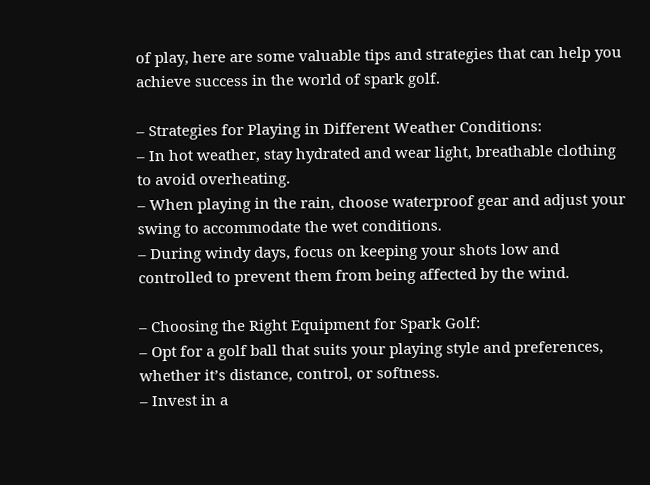of play, here are some valuable tips and strategies that can help you achieve success in the world of spark golf.

– Strategies for Playing in Different Weather Conditions:
– In hot weather, stay hydrated and wear light, breathable clothing to avoid overheating.
– When playing in the rain, choose waterproof gear and adjust your swing to accommodate the wet conditions.
– During windy days, focus on keeping your shots low and controlled to prevent them from being affected by the wind.

– Choosing the Right Equipment for Spark Golf:
– Opt for a golf ball that suits your playing style and preferences, whether it’s distance, control, or softness.
– Invest in a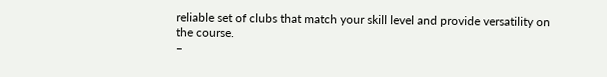reliable set of clubs that match your skill level and provide versatility on the course.
–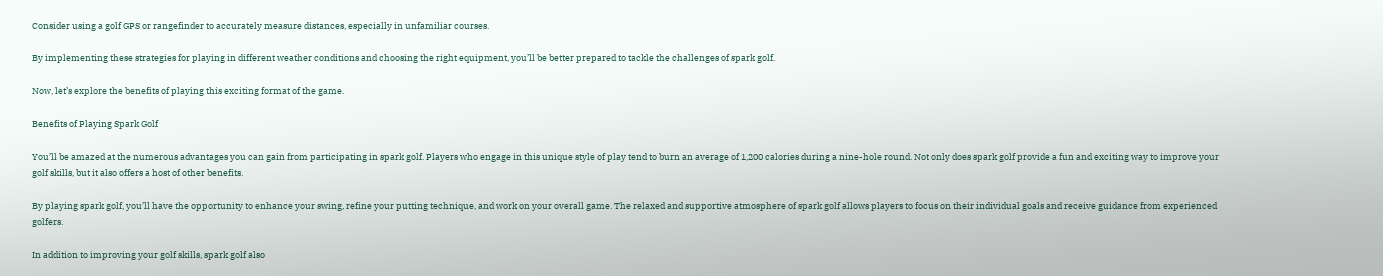Consider using a golf GPS or rangefinder to accurately measure distances, especially in unfamiliar courses.

By implementing these strategies for playing in different weather conditions and choosing the right equipment, you’ll be better prepared to tackle the challenges of spark golf.

Now, let’s explore the benefits of playing this exciting format of the game.

Benefits of Playing Spark Golf

You’ll be amazed at the numerous advantages you can gain from participating in spark golf. Players who engage in this unique style of play tend to burn an average of 1,200 calories during a nine-hole round. Not only does spark golf provide a fun and exciting way to improve your golf skills, but it also offers a host of other benefits.

By playing spark golf, you’ll have the opportunity to enhance your swing, refine your putting technique, and work on your overall game. The relaxed and supportive atmosphere of spark golf allows players to focus on their individual goals and receive guidance from experienced golfers.

In addition to improving your golf skills, spark golf also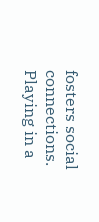fosters social connections. Playing in a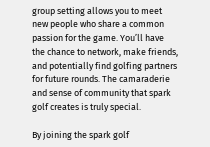group setting allows you to meet new people who share a common passion for the game. You’ll have the chance to network, make friends, and potentially find golfing partners for future rounds. The camaraderie and sense of community that spark golf creates is truly special.

By joining the spark golf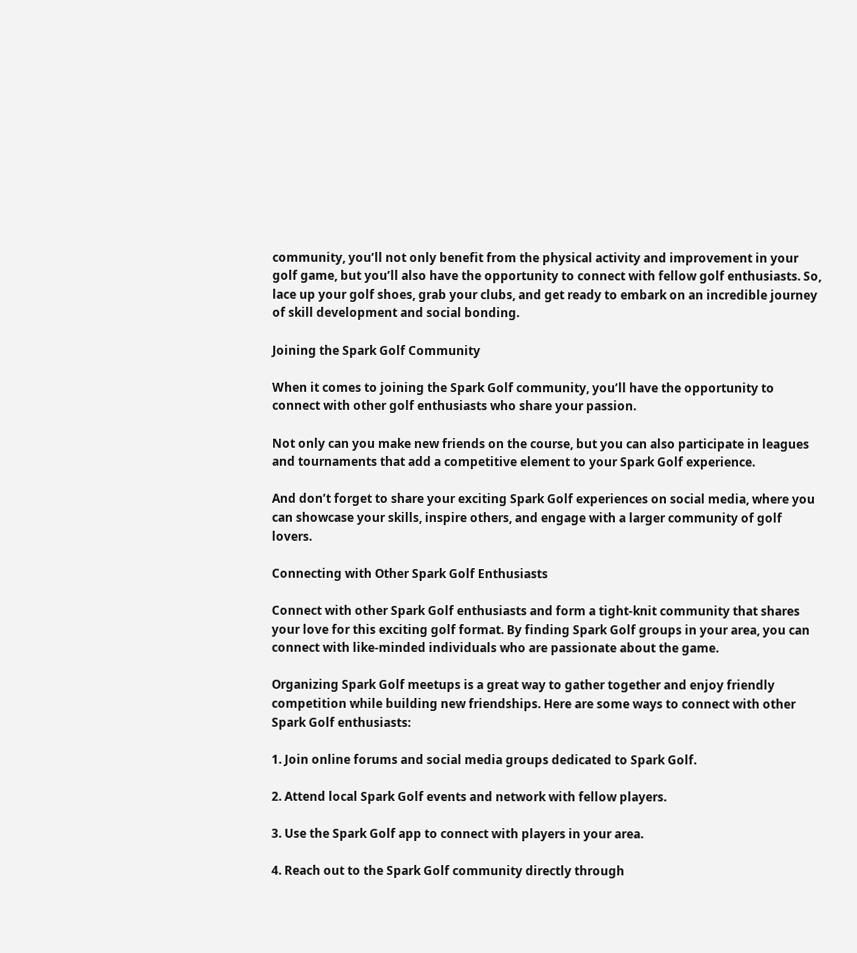community, you’ll not only benefit from the physical activity and improvement in your golf game, but you’ll also have the opportunity to connect with fellow golf enthusiasts. So, lace up your golf shoes, grab your clubs, and get ready to embark on an incredible journey of skill development and social bonding.

Joining the Spark Golf Community

When it comes to joining the Spark Golf community, you’ll have the opportunity to connect with other golf enthusiasts who share your passion.

Not only can you make new friends on the course, but you can also participate in leagues and tournaments that add a competitive element to your Spark Golf experience.

And don’t forget to share your exciting Spark Golf experiences on social media, where you can showcase your skills, inspire others, and engage with a larger community of golf lovers.

Connecting with Other Spark Golf Enthusiasts

Connect with other Spark Golf enthusiasts and form a tight-knit community that shares your love for this exciting golf format. By finding Spark Golf groups in your area, you can connect with like-minded individuals who are passionate about the game.

Organizing Spark Golf meetups is a great way to gather together and enjoy friendly competition while building new friendships. Here are some ways to connect with other Spark Golf enthusiasts:

1. Join online forums and social media groups dedicated to Spark Golf.

2. Attend local Spark Golf events and network with fellow players.

3. Use the Spark Golf app to connect with players in your area.

4. Reach out to the Spark Golf community directly through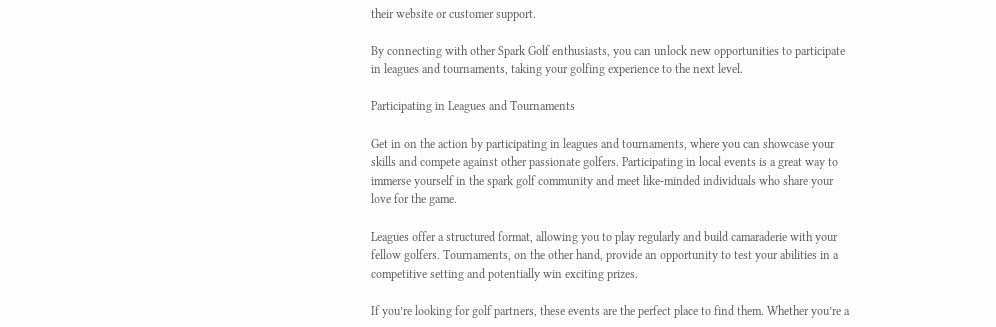their website or customer support.

By connecting with other Spark Golf enthusiasts, you can unlock new opportunities to participate in leagues and tournaments, taking your golfing experience to the next level.

Participating in Leagues and Tournaments

Get in on the action by participating in leagues and tournaments, where you can showcase your skills and compete against other passionate golfers. Participating in local events is a great way to immerse yourself in the spark golf community and meet like-minded individuals who share your love for the game.

Leagues offer a structured format, allowing you to play regularly and build camaraderie with your fellow golfers. Tournaments, on the other hand, provide an opportunity to test your abilities in a competitive setting and potentially win exciting prizes.

If you’re looking for golf partners, these events are the perfect place to find them. Whether you’re a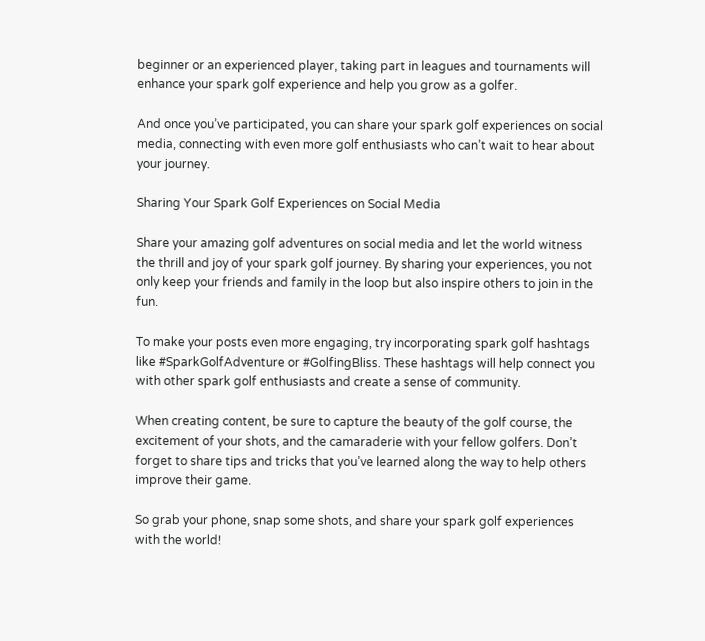beginner or an experienced player, taking part in leagues and tournaments will enhance your spark golf experience and help you grow as a golfer.

And once you’ve participated, you can share your spark golf experiences on social media, connecting with even more golf enthusiasts who can’t wait to hear about your journey.

Sharing Your Spark Golf Experiences on Social Media

Share your amazing golf adventures on social media and let the world witness the thrill and joy of your spark golf journey. By sharing your experiences, you not only keep your friends and family in the loop but also inspire others to join in the fun.

To make your posts even more engaging, try incorporating spark golf hashtags like #SparkGolfAdventure or #GolfingBliss. These hashtags will help connect you with other spark golf enthusiasts and create a sense of community.

When creating content, be sure to capture the beauty of the golf course, the excitement of your shots, and the camaraderie with your fellow golfers. Don’t forget to share tips and tricks that you’ve learned along the way to help others improve their game.

So grab your phone, snap some shots, and share your spark golf experiences with the world!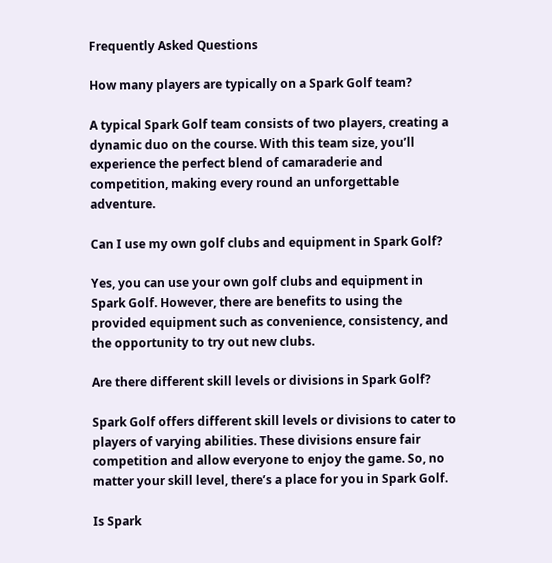Frequently Asked Questions

How many players are typically on a Spark Golf team?

A typical Spark Golf team consists of two players, creating a dynamic duo on the course. With this team size, you’ll experience the perfect blend of camaraderie and competition, making every round an unforgettable adventure.

Can I use my own golf clubs and equipment in Spark Golf?

Yes, you can use your own golf clubs and equipment in Spark Golf. However, there are benefits to using the provided equipment such as convenience, consistency, and the opportunity to try out new clubs.

Are there different skill levels or divisions in Spark Golf?

Spark Golf offers different skill levels or divisions to cater to players of varying abilities. These divisions ensure fair competition and allow everyone to enjoy the game. So, no matter your skill level, there’s a place for you in Spark Golf.

Is Spark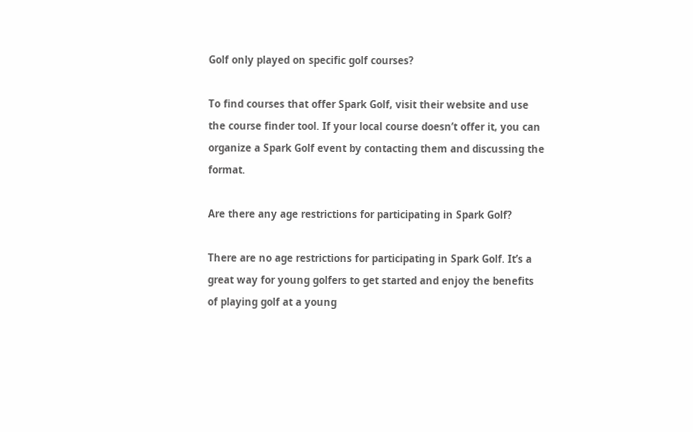Golf only played on specific golf courses?

To find courses that offer Spark Golf, visit their website and use the course finder tool. If your local course doesn’t offer it, you can organize a Spark Golf event by contacting them and discussing the format.

Are there any age restrictions for participating in Spark Golf?

There are no age restrictions for participating in Spark Golf. It’s a great way for young golfers to get started and enjoy the benefits of playing golf at a young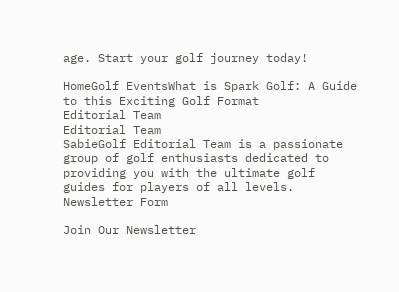age. Start your golf journey today!

HomeGolf EventsWhat is Spark Golf: A Guide to this Exciting Golf Format
Editorial Team
Editorial Team
SabieGolf Editorial Team is a passionate group of golf enthusiasts dedicated to providing you with the ultimate golf guides for players of all levels.
Newsletter Form

Join Our Newsletter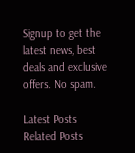Signup to get the latest news, best deals and exclusive offers. No spam.

Latest Posts
Related Posts